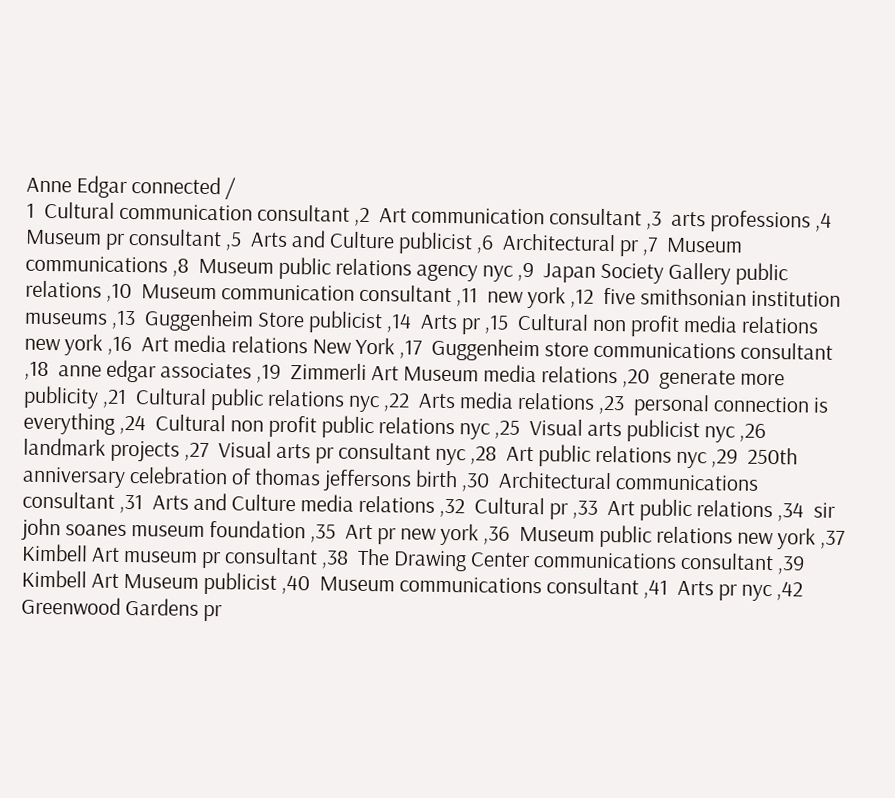Anne Edgar connected /
1  Cultural communication consultant ,2  Art communication consultant ,3  arts professions ,4  Museum pr consultant ,5  Arts and Culture publicist ,6  Architectural pr ,7  Museum communications ,8  Museum public relations agency nyc ,9  Japan Society Gallery public relations ,10  Museum communication consultant ,11  new york ,12  five smithsonian institution museums ,13  Guggenheim Store publicist ,14  Arts pr ,15  Cultural non profit media relations new york ,16  Art media relations New York ,17  Guggenheim store communications consultant ,18  anne edgar associates ,19  Zimmerli Art Museum media relations ,20  generate more publicity ,21  Cultural public relations nyc ,22  Arts media relations ,23  personal connection is everything ,24  Cultural non profit public relations nyc ,25  Visual arts publicist nyc ,26  landmark projects ,27  Visual arts pr consultant nyc ,28  Art public relations nyc ,29  250th anniversary celebration of thomas jeffersons birth ,30  Architectural communications consultant ,31  Arts and Culture media relations ,32  Cultural pr ,33  Art public relations ,34  sir john soanes museum foundation ,35  Art pr new york ,36  Museum public relations new york ,37  Kimbell Art museum pr consultant ,38  The Drawing Center communications consultant ,39  Kimbell Art Museum publicist ,40  Museum communications consultant ,41  Arts pr nyc ,42  Greenwood Gardens pr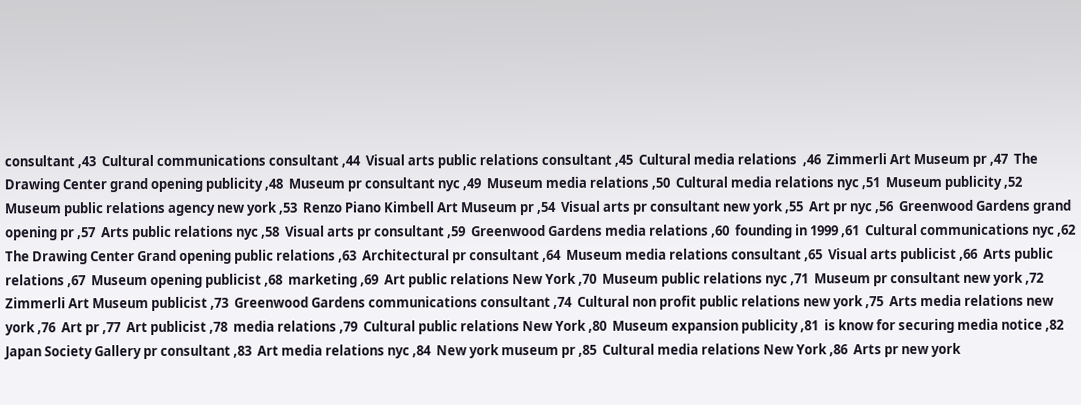consultant ,43  Cultural communications consultant ,44  Visual arts public relations consultant ,45  Cultural media relations  ,46  Zimmerli Art Museum pr ,47  The Drawing Center grand opening publicity ,48  Museum pr consultant nyc ,49  Museum media relations ,50  Cultural media relations nyc ,51  Museum publicity ,52  Museum public relations agency new york ,53  Renzo Piano Kimbell Art Museum pr ,54  Visual arts pr consultant new york ,55  Art pr nyc ,56  Greenwood Gardens grand opening pr ,57  Arts public relations nyc ,58  Visual arts pr consultant ,59  Greenwood Gardens media relations ,60  founding in 1999 ,61  Cultural communications nyc ,62  The Drawing Center Grand opening public relations ,63  Architectural pr consultant ,64  Museum media relations consultant ,65  Visual arts publicist ,66  Arts public relations ,67  Museum opening publicist ,68  marketing ,69  Art public relations New York ,70  Museum public relations nyc ,71  Museum pr consultant new york ,72  Zimmerli Art Museum publicist ,73  Greenwood Gardens communications consultant ,74  Cultural non profit public relations new york ,75  Arts media relations new york ,76  Art pr ,77  Art publicist ,78  media relations ,79  Cultural public relations New York ,80  Museum expansion publicity ,81  is know for securing media notice ,82  Japan Society Gallery pr consultant ,83  Art media relations nyc ,84  New york museum pr ,85  Cultural media relations New York ,86  Arts pr new york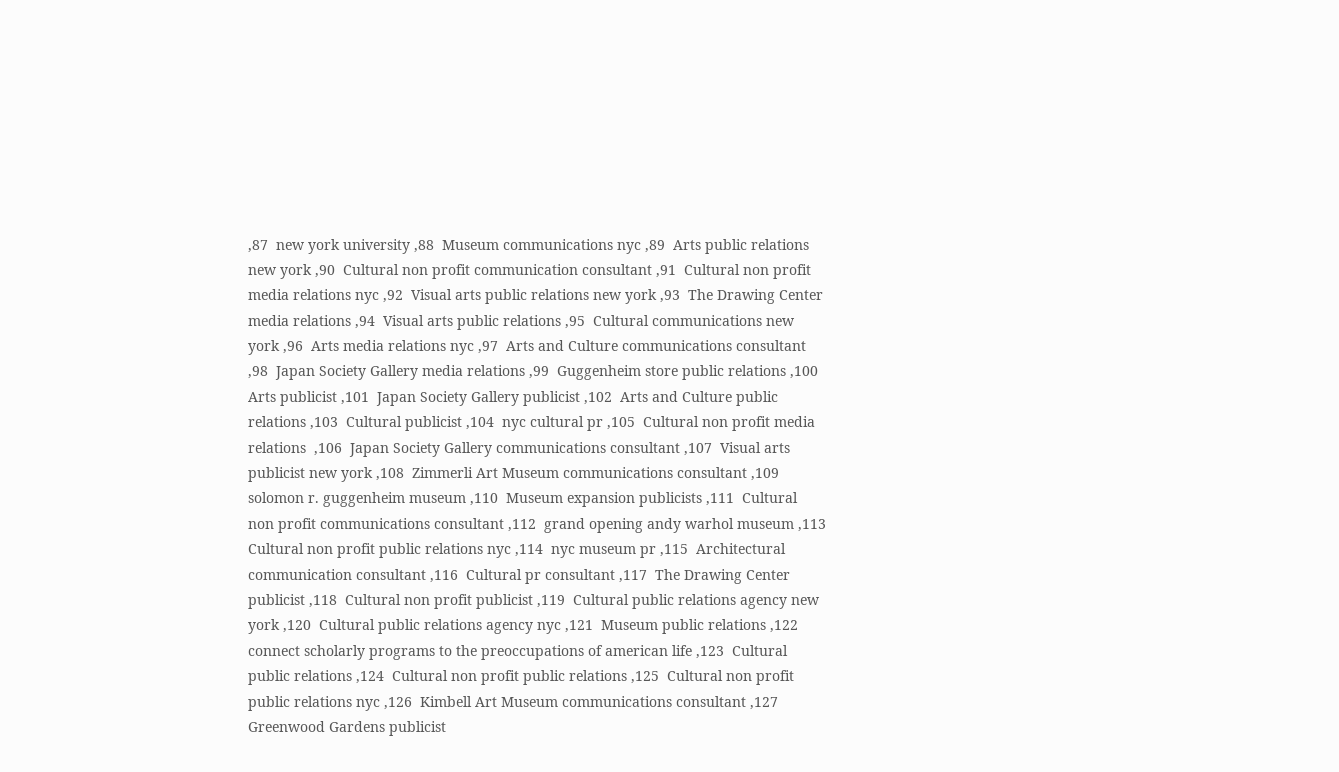,87  new york university ,88  Museum communications nyc ,89  Arts public relations new york ,90  Cultural non profit communication consultant ,91  Cultural non profit media relations nyc ,92  Visual arts public relations new york ,93  The Drawing Center media relations ,94  Visual arts public relations ,95  Cultural communications new york ,96  Arts media relations nyc ,97  Arts and Culture communications consultant ,98  Japan Society Gallery media relations ,99  Guggenheim store public relations ,100  Arts publicist ,101  Japan Society Gallery publicist ,102  Arts and Culture public relations ,103  Cultural publicist ,104  nyc cultural pr ,105  Cultural non profit media relations  ,106  Japan Society Gallery communications consultant ,107  Visual arts publicist new york ,108  Zimmerli Art Museum communications consultant ,109  solomon r. guggenheim museum ,110  Museum expansion publicists ,111  Cultural non profit communications consultant ,112  grand opening andy warhol museum ,113  Cultural non profit public relations nyc ,114  nyc museum pr ,115  Architectural communication consultant ,116  Cultural pr consultant ,117  The Drawing Center publicist ,118  Cultural non profit publicist ,119  Cultural public relations agency new york ,120  Cultural public relations agency nyc ,121  Museum public relations ,122  connect scholarly programs to the preoccupations of american life ,123  Cultural public relations ,124  Cultural non profit public relations ,125  Cultural non profit public relations nyc ,126  Kimbell Art Museum communications consultant ,127  Greenwood Gardens publicist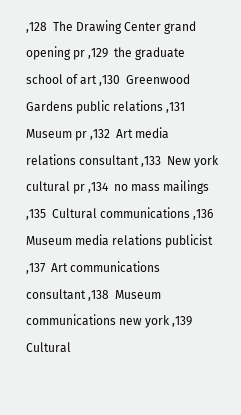,128  The Drawing Center grand opening pr ,129  the graduate school of art ,130  Greenwood Gardens public relations ,131  Museum pr ,132  Art media relations consultant ,133  New york cultural pr ,134  no mass mailings ,135  Cultural communications ,136  Museum media relations publicist ,137  Art communications consultant ,138  Museum communications new york ,139  Cultural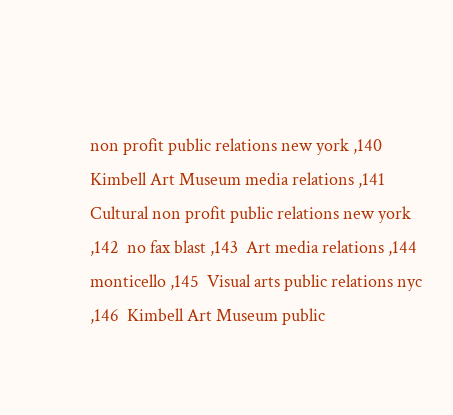non profit public relations new york ,140  Kimbell Art Museum media relations ,141  Cultural non profit public relations new york ,142  no fax blast ,143  Art media relations ,144  monticello ,145  Visual arts public relations nyc ,146  Kimbell Art Museum public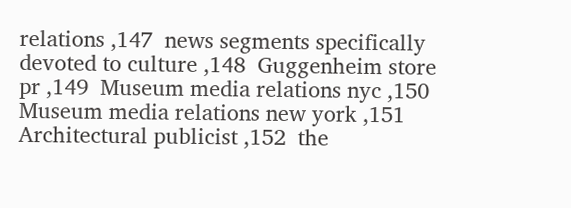relations ,147  news segments specifically devoted to culture ,148  Guggenheim store pr ,149  Museum media relations nyc ,150  Museum media relations new york ,151  Architectural publicist ,152  the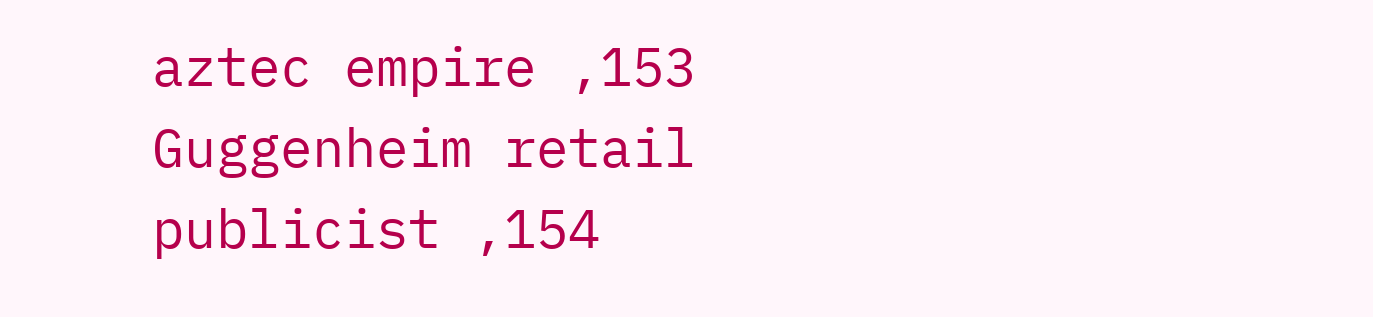aztec empire ,153  Guggenheim retail publicist ,154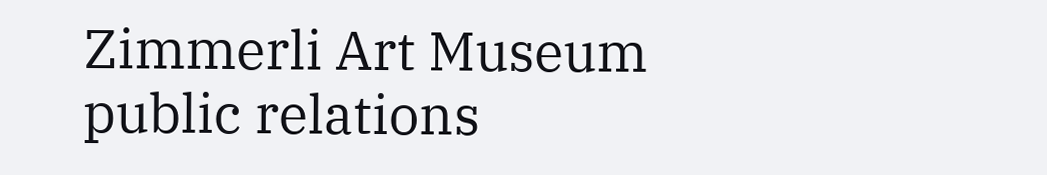Zimmerli Art Museum public relations